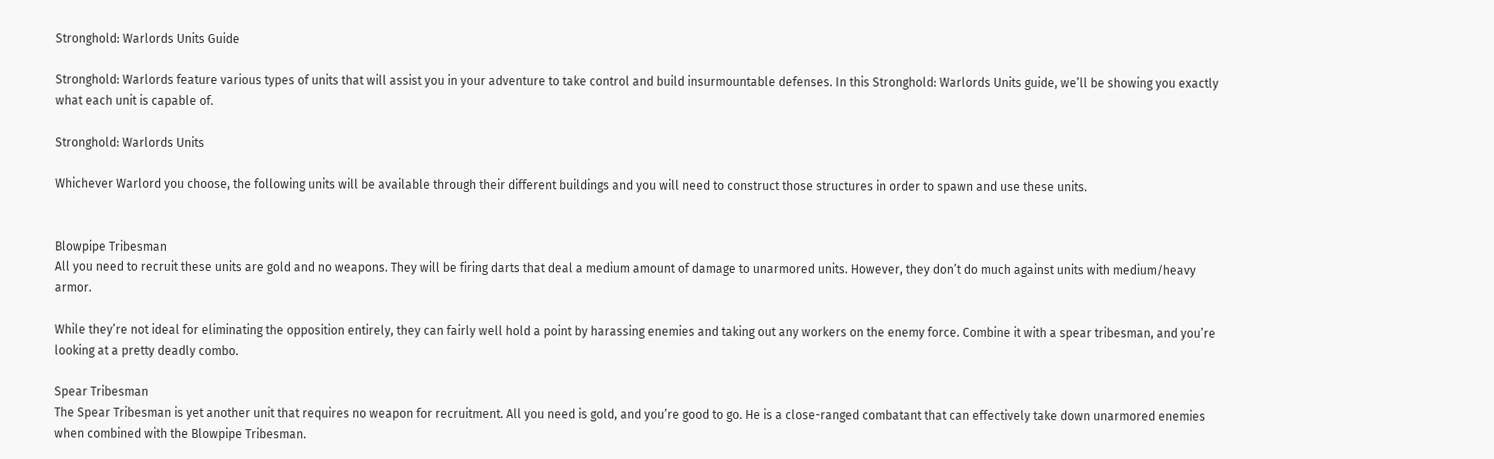Stronghold: Warlords Units Guide

Stronghold: Warlords feature various types of units that will assist you in your adventure to take control and build insurmountable defenses. In this Stronghold: Warlords Units guide, we’ll be showing you exactly what each unit is capable of.

Stronghold: Warlords Units

Whichever Warlord you choose, the following units will be available through their different buildings and you will need to construct those structures in order to spawn and use these units.


Blowpipe Tribesman
All you need to recruit these units are gold and no weapons. They will be firing darts that deal a medium amount of damage to unarmored units. However, they don’t do much against units with medium/heavy armor.

While they’re not ideal for eliminating the opposition entirely, they can fairly well hold a point by harassing enemies and taking out any workers on the enemy force. Combine it with a spear tribesman, and you’re looking at a pretty deadly combo.

Spear Tribesman
The Spear Tribesman is yet another unit that requires no weapon for recruitment. All you need is gold, and you’re good to go. He is a close-ranged combatant that can effectively take down unarmored enemies when combined with the Blowpipe Tribesman.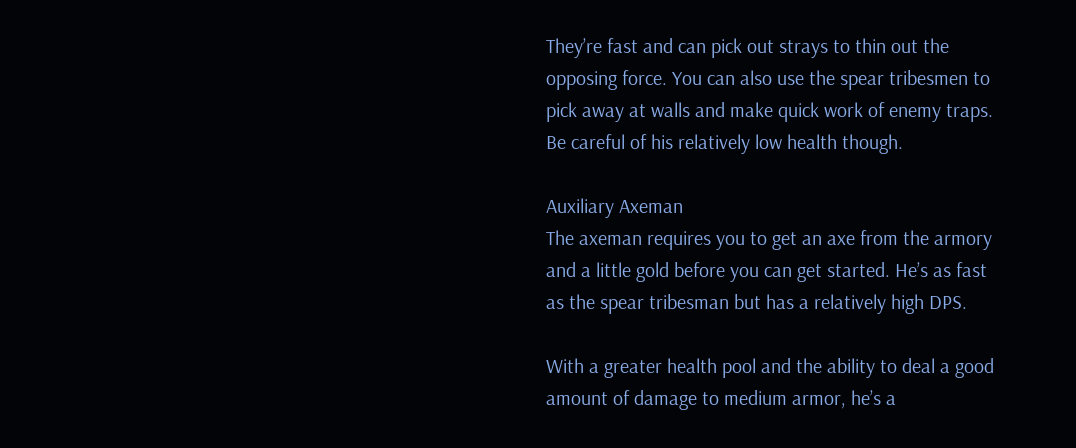They’re fast and can pick out strays to thin out the opposing force. You can also use the spear tribesmen to pick away at walls and make quick work of enemy traps. Be careful of his relatively low health though.

Auxiliary Axeman
The axeman requires you to get an axe from the armory and a little gold before you can get started. He’s as fast as the spear tribesman but has a relatively high DPS.

With a greater health pool and the ability to deal a good amount of damage to medium armor, he’s a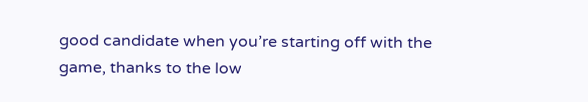good candidate when you’re starting off with the game, thanks to the low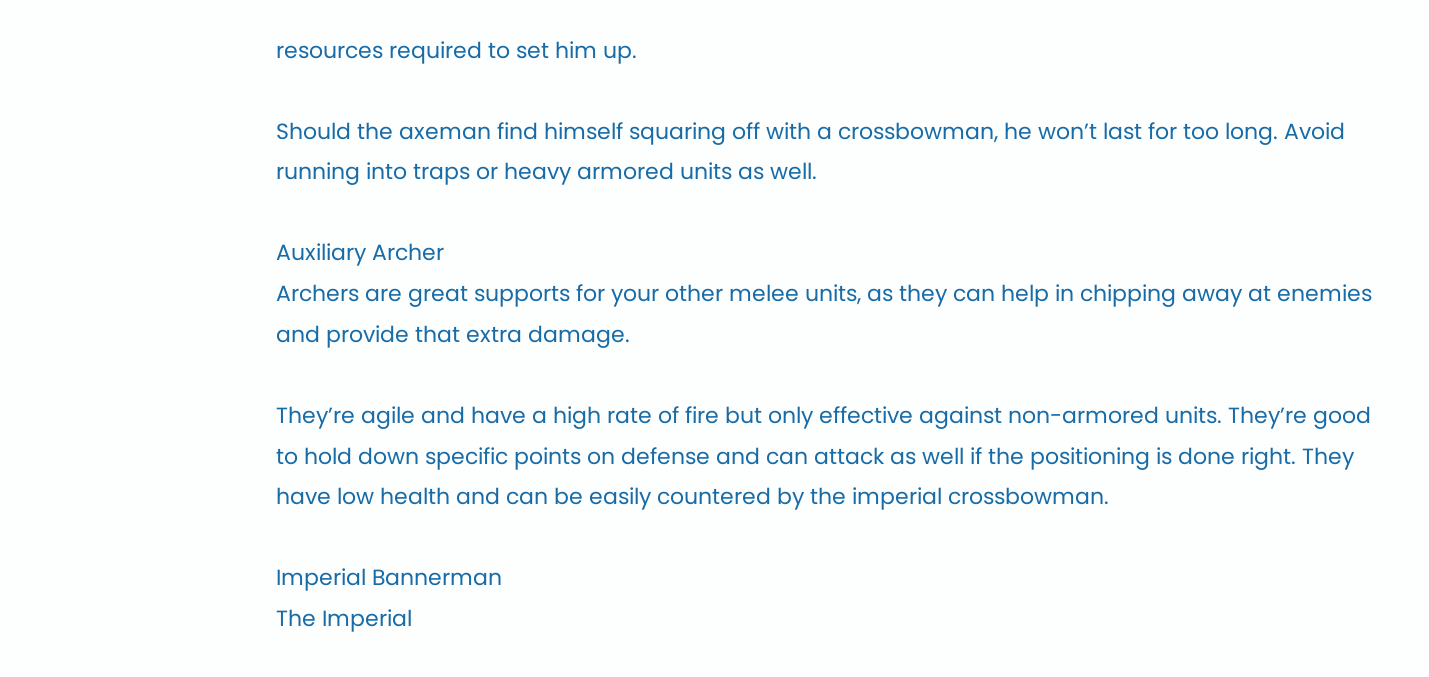resources required to set him up.

Should the axeman find himself squaring off with a crossbowman, he won’t last for too long. Avoid running into traps or heavy armored units as well.

Auxiliary Archer
Archers are great supports for your other melee units, as they can help in chipping away at enemies and provide that extra damage.

They’re agile and have a high rate of fire but only effective against non-armored units. They’re good to hold down specific points on defense and can attack as well if the positioning is done right. They have low health and can be easily countered by the imperial crossbowman.

Imperial Bannerman
The Imperial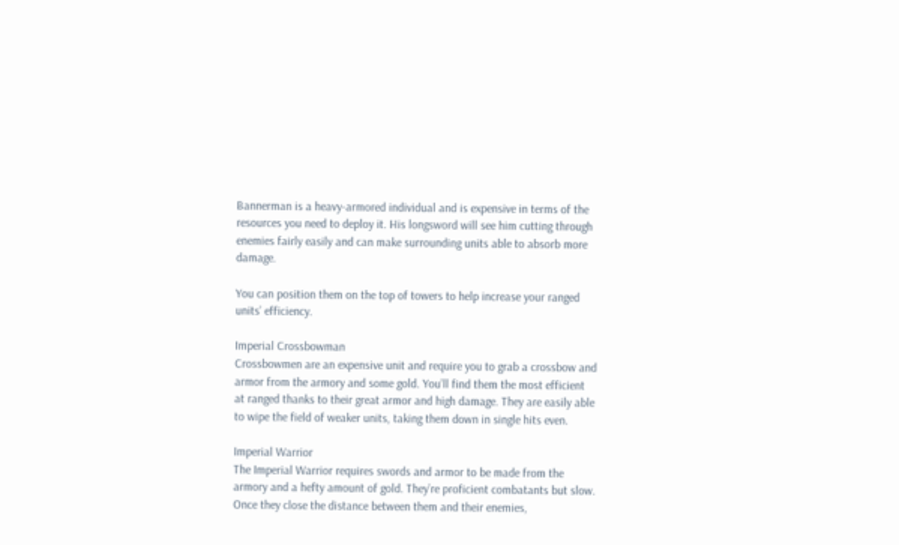Bannerman is a heavy-armored individual and is expensive in terms of the resources you need to deploy it. His longsword will see him cutting through enemies fairly easily and can make surrounding units able to absorb more damage.

You can position them on the top of towers to help increase your ranged units’ efficiency.

Imperial Crossbowman
Crossbowmen are an expensive unit and require you to grab a crossbow and armor from the armory and some gold. You’ll find them the most efficient at ranged thanks to their great armor and high damage. They are easily able to wipe the field of weaker units, taking them down in single hits even.

Imperial Warrior
The Imperial Warrior requires swords and armor to be made from the armory and a hefty amount of gold. They’re proficient combatants but slow. Once they close the distance between them and their enemies,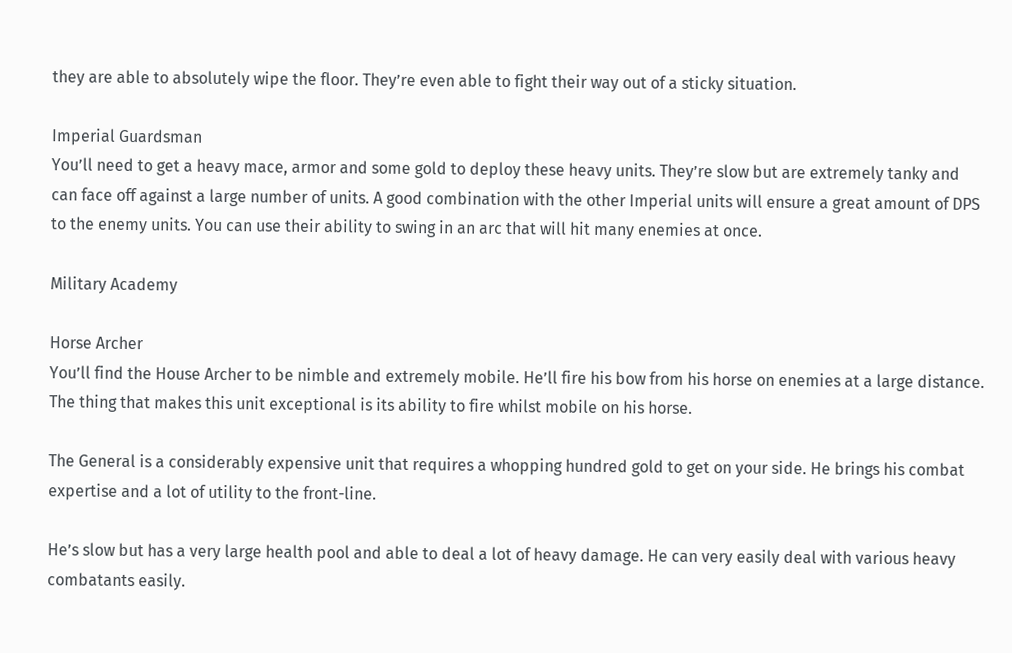they are able to absolutely wipe the floor. They’re even able to fight their way out of a sticky situation.

Imperial Guardsman
You’ll need to get a heavy mace, armor and some gold to deploy these heavy units. They’re slow but are extremely tanky and can face off against a large number of units. A good combination with the other Imperial units will ensure a great amount of DPS to the enemy units. You can use their ability to swing in an arc that will hit many enemies at once.

Military Academy

Horse Archer
You’ll find the House Archer to be nimble and extremely mobile. He’ll fire his bow from his horse on enemies at a large distance. The thing that makes this unit exceptional is its ability to fire whilst mobile on his horse.

The General is a considerably expensive unit that requires a whopping hundred gold to get on your side. He brings his combat expertise and a lot of utility to the front-line.

He’s slow but has a very large health pool and able to deal a lot of heavy damage. He can very easily deal with various heavy combatants easily.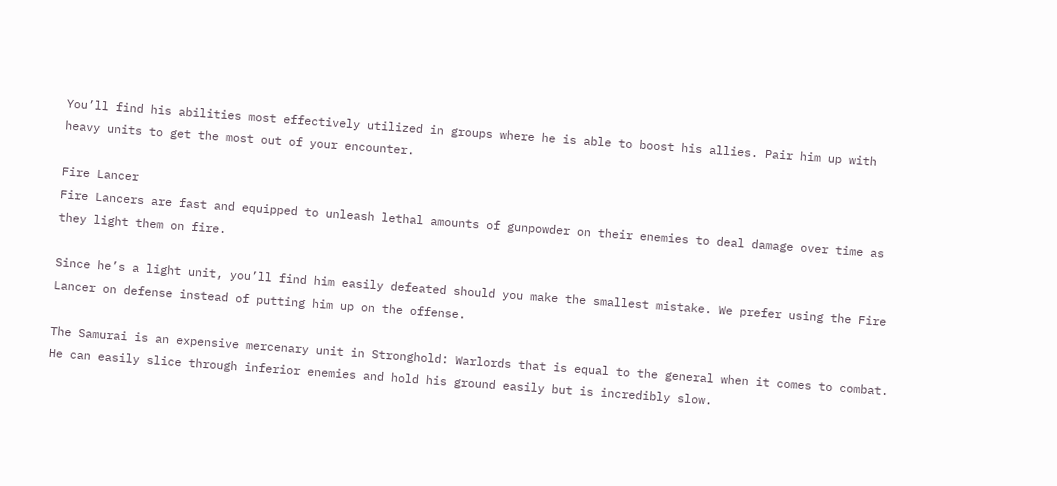You’ll find his abilities most effectively utilized in groups where he is able to boost his allies. Pair him up with heavy units to get the most out of your encounter.

Fire Lancer
Fire Lancers are fast and equipped to unleash lethal amounts of gunpowder on their enemies to deal damage over time as they light them on fire.

Since he’s a light unit, you’ll find him easily defeated should you make the smallest mistake. We prefer using the Fire Lancer on defense instead of putting him up on the offense.

The Samurai is an expensive mercenary unit in Stronghold: Warlords that is equal to the general when it comes to combat. He can easily slice through inferior enemies and hold his ground easily but is incredibly slow.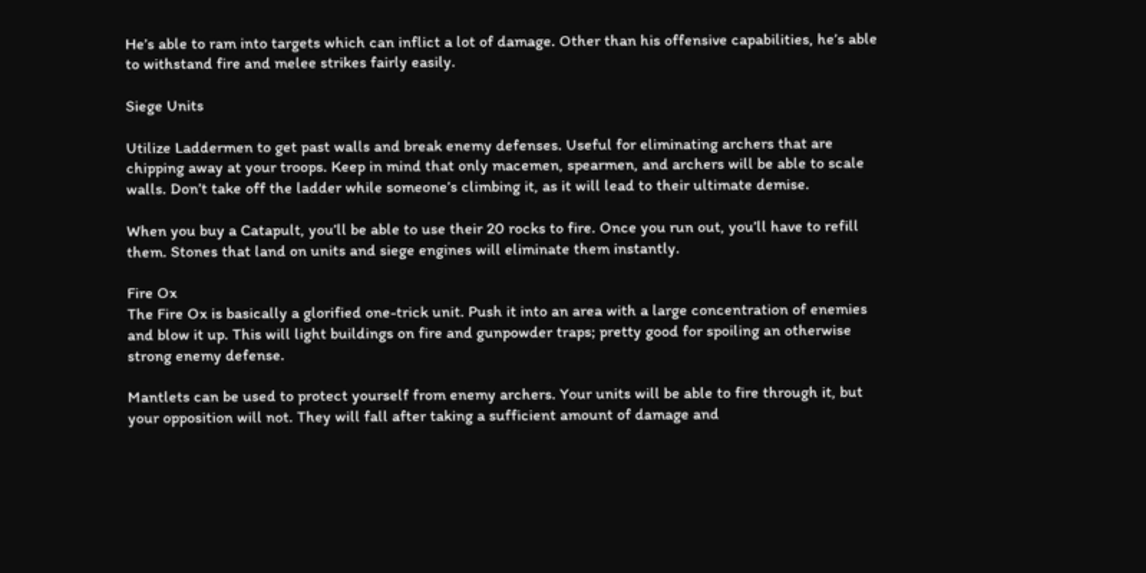He’s able to ram into targets which can inflict a lot of damage. Other than his offensive capabilities, he’s able to withstand fire and melee strikes fairly easily.

Siege Units

Utilize Laddermen to get past walls and break enemy defenses. Useful for eliminating archers that are chipping away at your troops. Keep in mind that only macemen, spearmen, and archers will be able to scale walls. Don’t take off the ladder while someone’s climbing it, as it will lead to their ultimate demise.

When you buy a Catapult, you’ll be able to use their 20 rocks to fire. Once you run out, you’ll have to refill them. Stones that land on units and siege engines will eliminate them instantly.

Fire Ox
The Fire Ox is basically a glorified one-trick unit. Push it into an area with a large concentration of enemies and blow it up. This will light buildings on fire and gunpowder traps; pretty good for spoiling an otherwise strong enemy defense.

Mantlets can be used to protect yourself from enemy archers. Your units will be able to fire through it, but your opposition will not. They will fall after taking a sufficient amount of damage and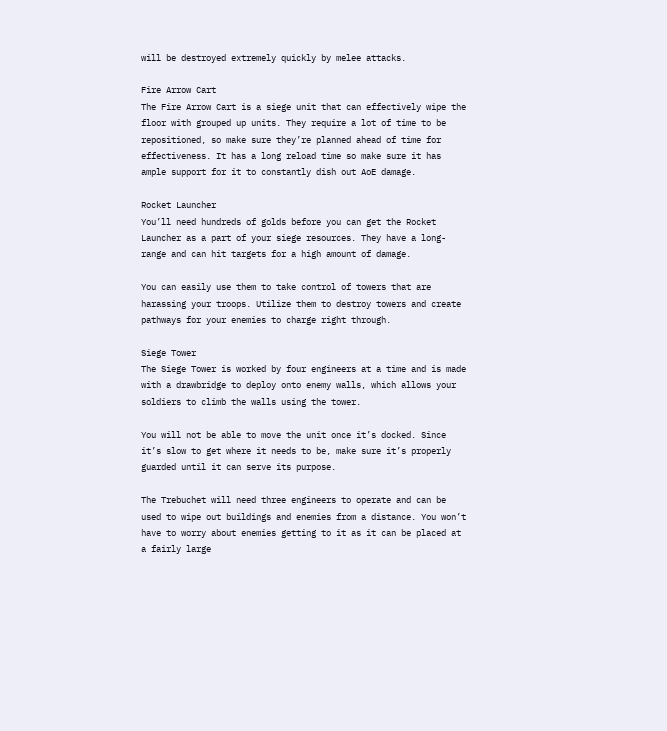will be destroyed extremely quickly by melee attacks.

Fire Arrow Cart
The Fire Arrow Cart is a siege unit that can effectively wipe the floor with grouped up units. They require a lot of time to be repositioned, so make sure they’re planned ahead of time for effectiveness. It has a long reload time so make sure it has ample support for it to constantly dish out AoE damage.

Rocket Launcher
You’ll need hundreds of golds before you can get the Rocket Launcher as a part of your siege resources. They have a long-range and can hit targets for a high amount of damage.

You can easily use them to take control of towers that are harassing your troops. Utilize them to destroy towers and create pathways for your enemies to charge right through.

Siege Tower
The Siege Tower is worked by four engineers at a time and is made with a drawbridge to deploy onto enemy walls, which allows your soldiers to climb the walls using the tower.

You will not be able to move the unit once it’s docked. Since it’s slow to get where it needs to be, make sure it’s properly guarded until it can serve its purpose.

The Trebuchet will need three engineers to operate and can be used to wipe out buildings and enemies from a distance. You won’t have to worry about enemies getting to it as it can be placed at a fairly large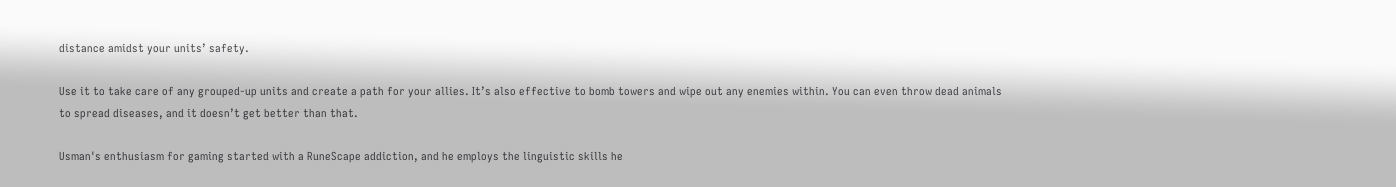distance amidst your units’ safety.

Use it to take care of any grouped-up units and create a path for your allies. It’s also effective to bomb towers and wipe out any enemies within. You can even throw dead animals to spread diseases, and it doesn’t get better than that.

Usman's enthusiasm for gaming started with a RuneScape addiction, and he employs the linguistic skills he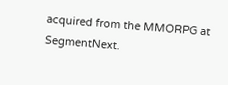acquired from the MMORPG at SegmentNext.